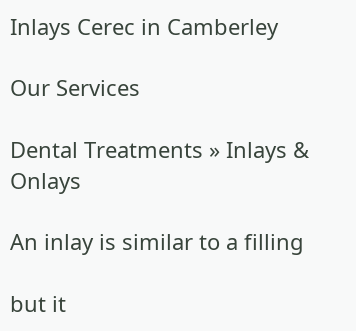Inlays Cerec in Camberley

Our Services

Dental Treatments » Inlays & Onlays

An inlay is similar to a filling

but it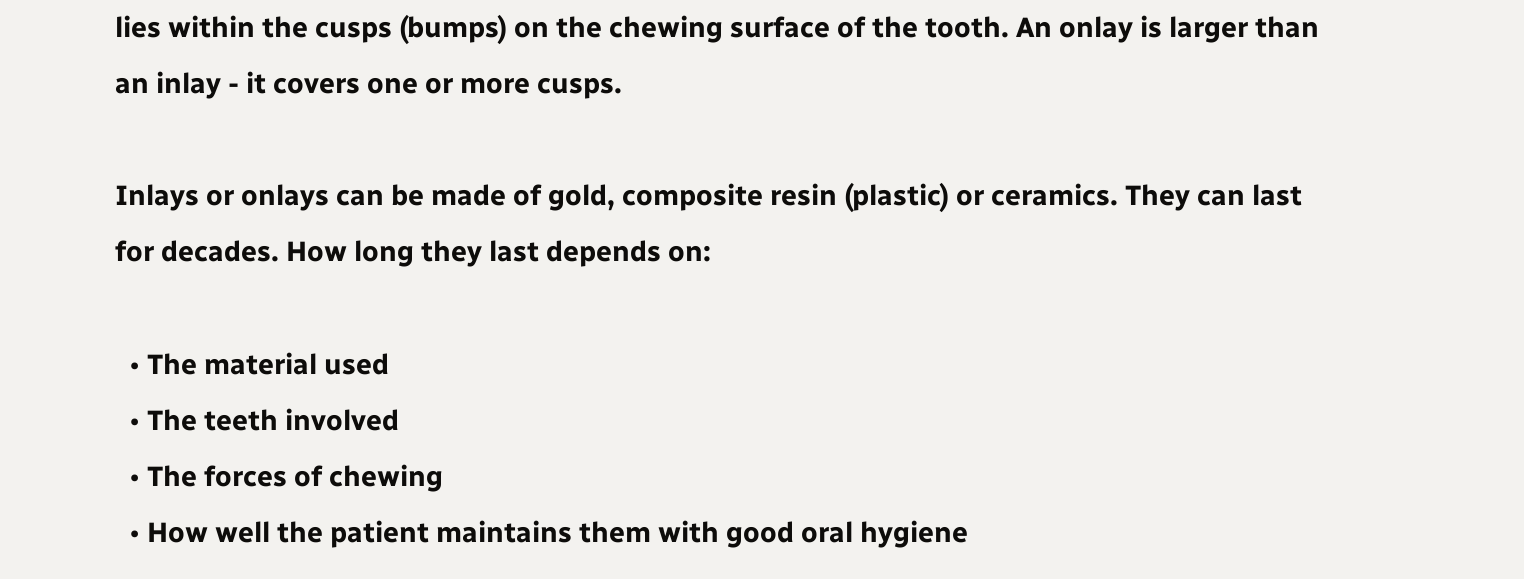lies within the cusps (bumps) on the chewing surface of the tooth. An onlay is larger than an inlay - it covers one or more cusps.

Inlays or onlays can be made of gold, composite resin (plastic) or ceramics. They can last for decades. How long they last depends on:

  • The material used
  • The teeth involved
  • The forces of chewing
  • How well the patient maintains them with good oral hygiene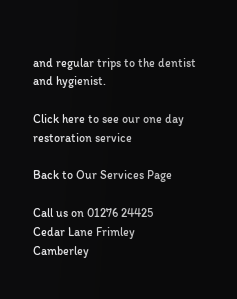and regular trips to the dentist and hygienist.

Click here to see our one day restoration service

Back to Our Services Page

Call us on 01276 24425
Cedar Lane Frimley
Camberley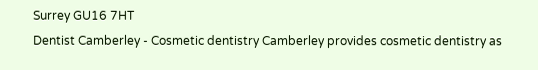Surrey GU16 7HT
Dentist Camberley - Cosmetic dentistry Camberley provides cosmetic dentistry as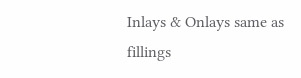Inlays & Onlays same as fillings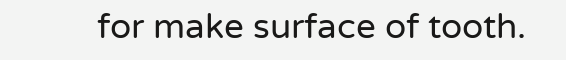for make surface of tooth.